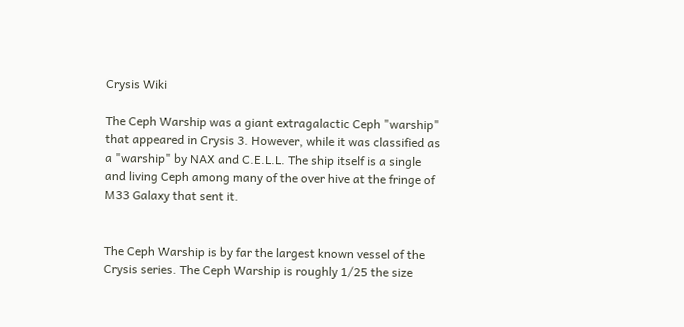Crysis Wiki

The Ceph Warship was a giant extragalactic Ceph "warship" that appeared in Crysis 3. However, while it was classified as a "warship" by NAX and C.E.L.L. The ship itself is a single and living Ceph among many of the over hive at the fringe of M33 Galaxy that sent it.


The Ceph Warship is by far the largest known vessel of the Crysis series. The Ceph Warship is roughly 1/25 the size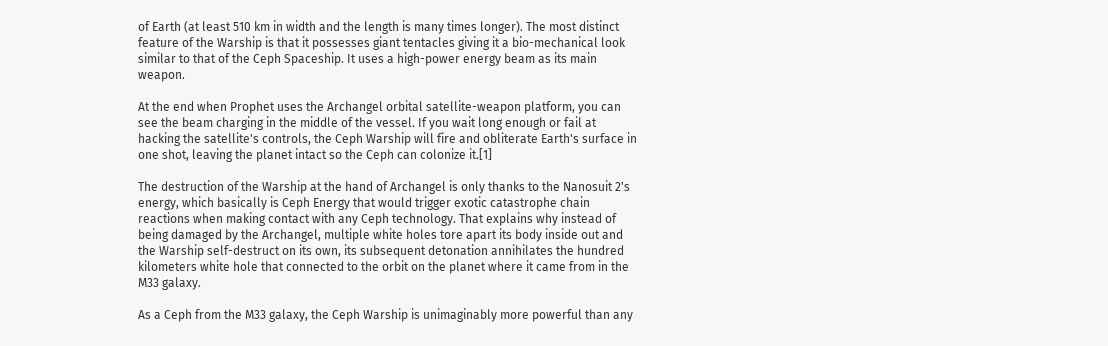of Earth (at least 510 km in width and the length is many times longer). The most distinct feature of the Warship is that it possesses giant tentacles giving it a bio-mechanical look similar to that of the Ceph Spaceship. It uses a high-power energy beam as its main weapon.

At the end when Prophet uses the Archangel orbital satellite-weapon platform, you can see the beam charging in the middle of the vessel. If you wait long enough or fail at hacking the satellite's controls, the Ceph Warship will fire and obliterate Earth's surface in one shot, leaving the planet intact so the Ceph can colonize it.[1]

The destruction of the Warship at the hand of Archangel is only thanks to the Nanosuit 2's energy, which basically is Ceph Energy that would trigger exotic catastrophe chain reactions when making contact with any Ceph technology. That explains why instead of being damaged by the Archangel, multiple white holes tore apart its body inside out and the Warship self-destruct on its own, its subsequent detonation annihilates the hundred kilometers white hole that connected to the orbit on the planet where it came from in the M33 galaxy.

As a Ceph from the M33 galaxy, the Ceph Warship is unimaginably more powerful than any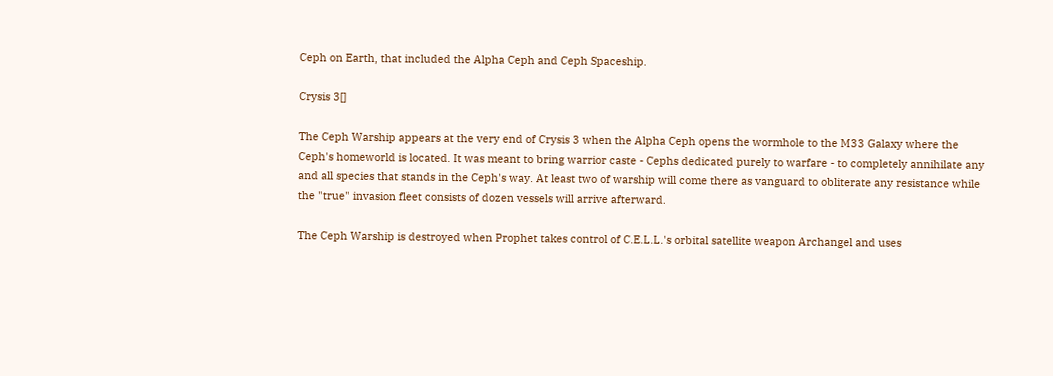Ceph on Earth, that included the Alpha Ceph and Ceph Spaceship.

Crysis 3[]

The Ceph Warship appears at the very end of Crysis 3 when the Alpha Ceph opens the wormhole to the M33 Galaxy where the Ceph's homeworld is located. It was meant to bring warrior caste - Cephs dedicated purely to warfare - to completely annihilate any and all species that stands in the Ceph's way. At least two of warship will come there as vanguard to obliterate any resistance while the "true" invasion fleet consists of dozen vessels will arrive afterward.

The Ceph Warship is destroyed when Prophet takes control of C.E.L.L.'s orbital satellite weapon Archangel and uses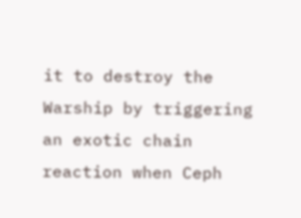it to destroy the Warship by triggering an exotic chain reaction when Ceph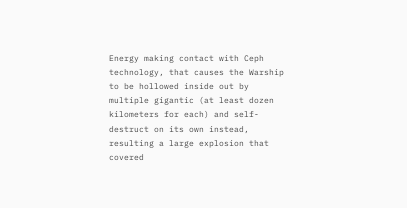Energy making contact with Ceph technology, that causes the Warship to be hollowed inside out by multiple gigantic (at least dozen kilometers for each) and self-destruct on its own instead, resulting a large explosion that covered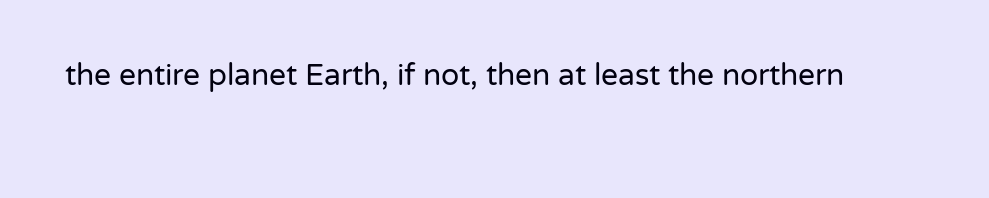the entire planet Earth, if not, then at least the northern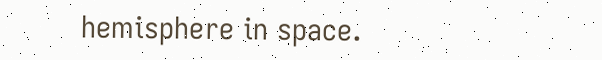hemisphere in space.